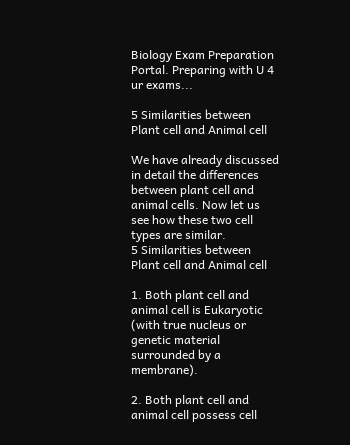Biology Exam Preparation Portal. Preparing with U 4 ur exams...

5 Similarities between Plant cell and Animal cell

We have already discussed in detail the differences between plant cell and animal cells. Now let us see how these two cell types are similar.
5 Similarities between Plant cell and Animal cell

1. Both plant cell and animal cell is Eukaryotic (with true nucleus or genetic material surrounded by a membrane).

2. Both plant cell and animal cell possess cell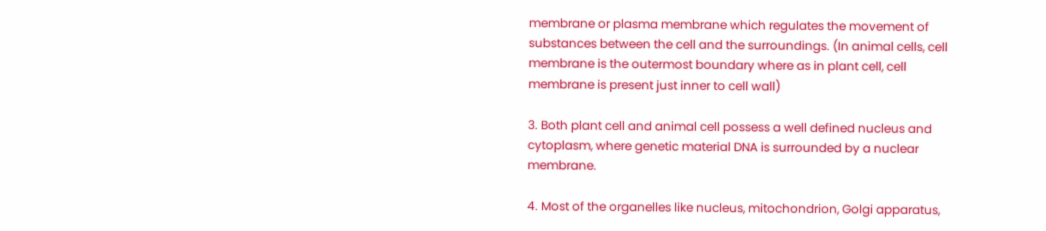membrane or plasma membrane which regulates the movement of substances between the cell and the surroundings. (In animal cells, cell membrane is the outermost boundary where as in plant cell, cell membrane is present just inner to cell wall)

3. Both plant cell and animal cell possess a well defined nucleus and cytoplasm, where genetic material DNA is surrounded by a nuclear membrane.

4. Most of the organelles like nucleus, mitochondrion, Golgi apparatus,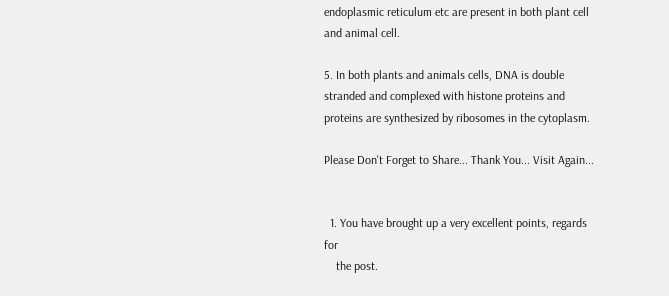endoplasmic reticulum etc are present in both plant cell and animal cell.

5. In both plants and animals cells, DNA is double stranded and complexed with histone proteins and  proteins are synthesized by ribosomes in the cytoplasm.

Please Don't Forget to Share... Thank You... Visit Again...


  1. You have brought up a very excellent points, regards for
    the post.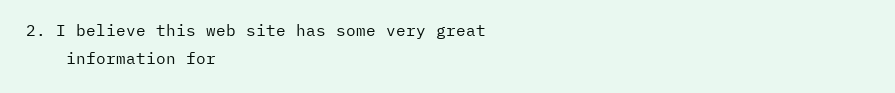2. I believe this web site has some very great
    information for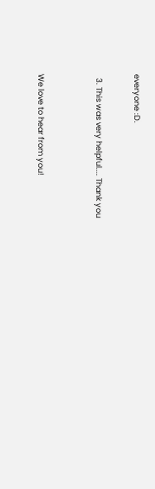everyone :D.

  3. This was very helpful.... Thank you


We love to hear from you!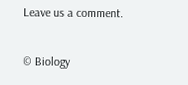Leave us a comment.

© Biology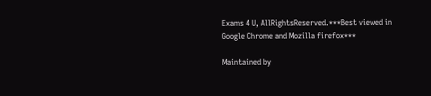Exams 4 U, AllRightsReserved.***Best viewed in Google Chrome and Mozilla firefox***

Maintained by